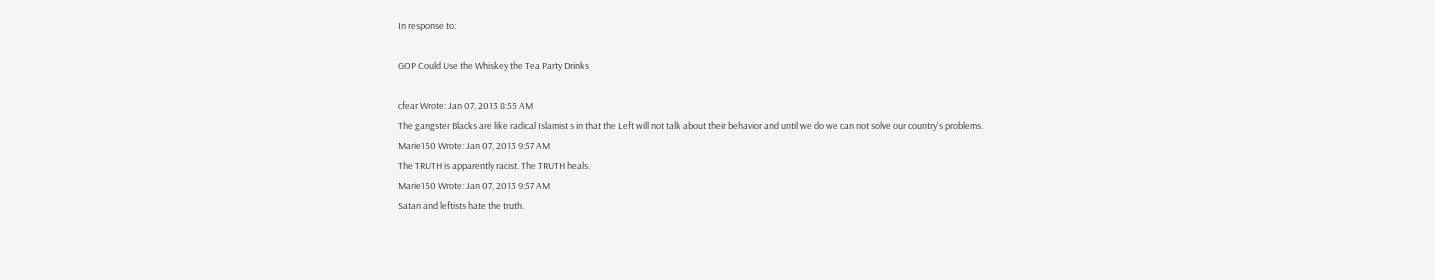In response to:

GOP Could Use the Whiskey the Tea Party Drinks

cfear Wrote: Jan 07, 2013 8:55 AM
The gangster Blacks are like radical Islamist s in that the Left will not talk about their behavior and until we do we can not solve our country's problems.
Marie150 Wrote: Jan 07, 2013 9:57 AM
The TRUTH is apparently racist. The TRUTH heals.
Marie150 Wrote: Jan 07, 2013 9:57 AM
Satan and leftists hate the truth.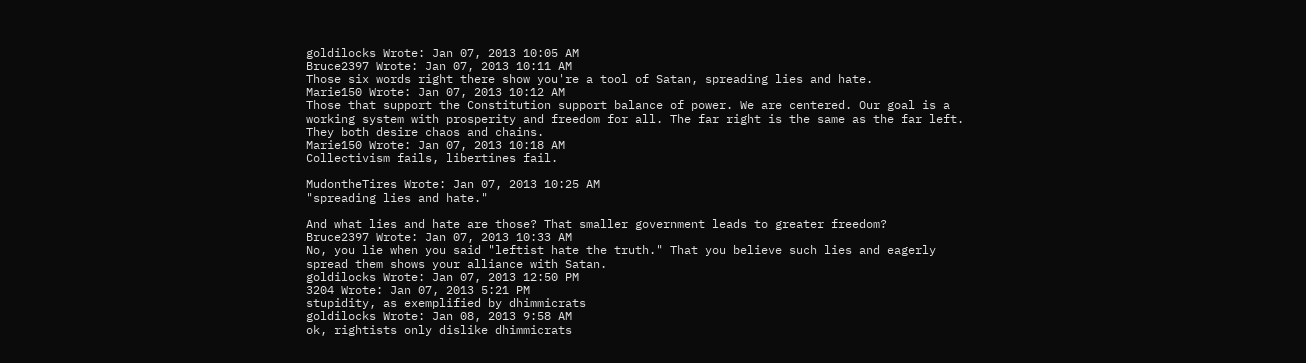goldilocks Wrote: Jan 07, 2013 10:05 AM
Bruce2397 Wrote: Jan 07, 2013 10:11 AM
Those six words right there show you're a tool of Satan, spreading lies and hate.
Marie150 Wrote: Jan 07, 2013 10:12 AM
Those that support the Constitution support balance of power. We are centered. Our goal is a working system with prosperity and freedom for all. The far right is the same as the far left. They both desire chaos and chains.
Marie150 Wrote: Jan 07, 2013 10:18 AM
Collectivism fails, libertines fail.

MudontheTires Wrote: Jan 07, 2013 10:25 AM
"spreading lies and hate."

And what lies and hate are those? That smaller government leads to greater freedom?
Bruce2397 Wrote: Jan 07, 2013 10:33 AM
No, you lie when you said "leftist hate the truth." That you believe such lies and eagerly spread them shows your alliance with Satan.
goldilocks Wrote: Jan 07, 2013 12:50 PM
3204 Wrote: Jan 07, 2013 5:21 PM
stupidity, as exemplified by dhimmicrats
goldilocks Wrote: Jan 08, 2013 9:58 AM
ok, rightists only dislike dhimmicrats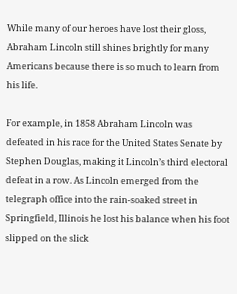While many of our heroes have lost their gloss, Abraham Lincoln still shines brightly for many Americans because there is so much to learn from his life.

For example, in 1858 Abraham Lincoln was defeated in his race for the United States Senate by Stephen Douglas, making it Lincoln’s third electoral defeat in a row. As Lincoln emerged from the telegraph office into the rain-soaked street in Springfield, Illinois he lost his balance when his foot slipped on the slick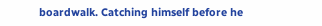boardwalk. Catching himself before he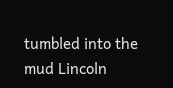tumbled into the mud Lincoln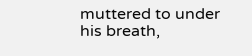muttered to under his breath,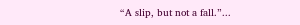“A slip, but not a fall.”...